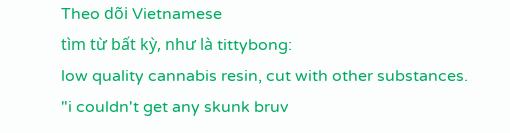Theo dõi Vietnamese
tìm từ bất kỳ, như là tittybong:
low quality cannabis resin, cut with other substances.
"i couldn't get any skunk bruv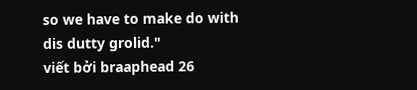so we have to make do with dis dutty grolid."
viết bởi braaphead 26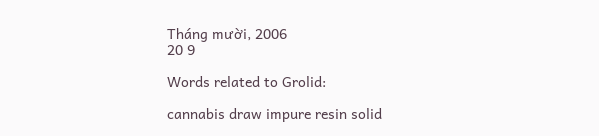Tháng mười, 2006
20 9

Words related to Grolid:

cannabis draw impure resin solid